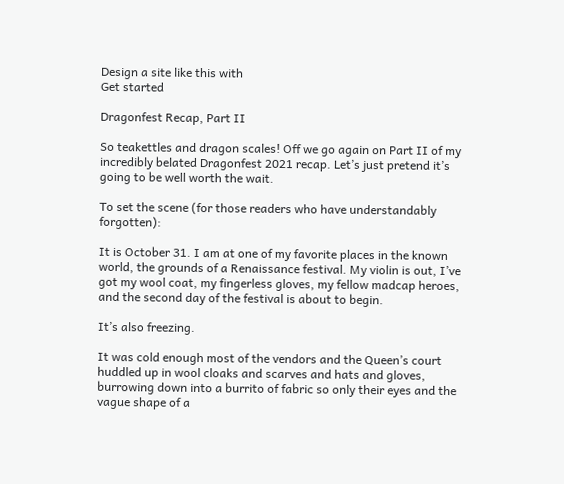Design a site like this with
Get started

Dragonfest Recap, Part II

So teakettles and dragon scales! Off we go again on Part II of my incredibly belated Dragonfest 2021 recap. Let’s just pretend it’s going to be well worth the wait.

To set the scene (for those readers who have understandably forgotten):

It is October 31. I am at one of my favorite places in the known world, the grounds of a Renaissance festival. My violin is out, I’ve got my wool coat, my fingerless gloves, my fellow madcap heroes, and the second day of the festival is about to begin.

It’s also freezing.

It was cold enough most of the vendors and the Queen’s court huddled up in wool cloaks and scarves and hats and gloves, burrowing down into a burrito of fabric so only their eyes and the vague shape of a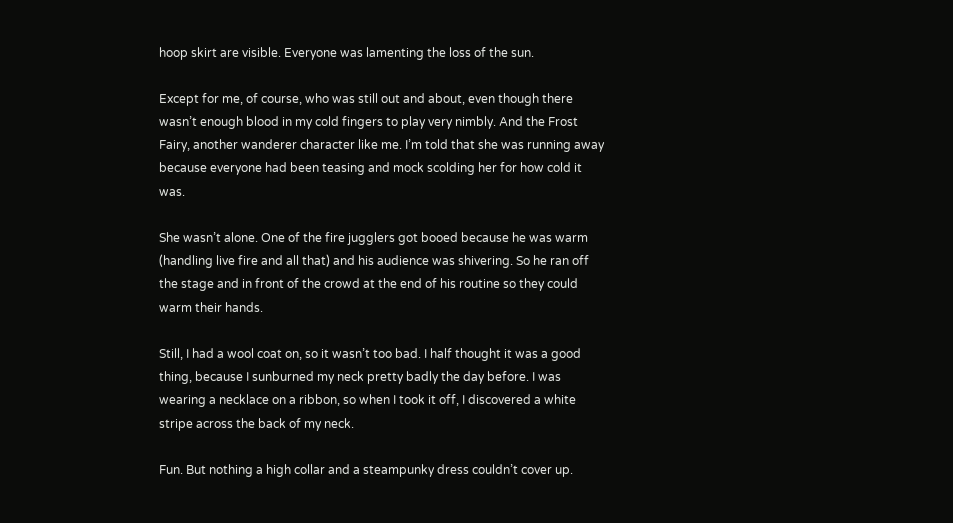hoop skirt are visible. Everyone was lamenting the loss of the sun.

Except for me, of course, who was still out and about, even though there wasn’t enough blood in my cold fingers to play very nimbly. And the Frost Fairy, another wanderer character like me. I’m told that she was running away because everyone had been teasing and mock scolding her for how cold it was.

She wasn’t alone. One of the fire jugglers got booed because he was warm (handling live fire and all that) and his audience was shivering. So he ran off the stage and in front of the crowd at the end of his routine so they could warm their hands.

Still, I had a wool coat on, so it wasn’t too bad. I half thought it was a good thing, because I sunburned my neck pretty badly the day before. I was wearing a necklace on a ribbon, so when I took it off, I discovered a white stripe across the back of my neck.

Fun. But nothing a high collar and a steampunky dress couldn’t cover up.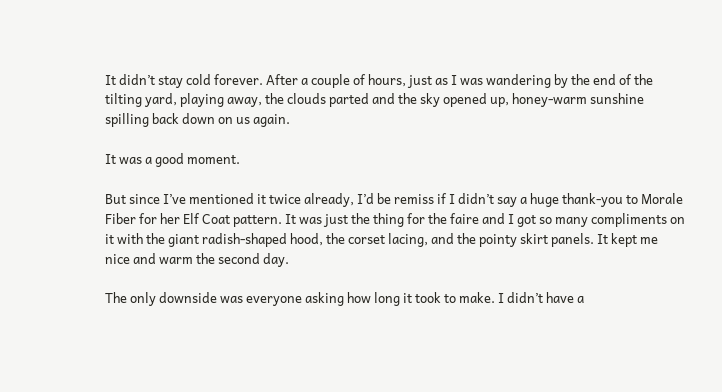It didn’t stay cold forever. After a couple of hours, just as I was wandering by the end of the tilting yard, playing away, the clouds parted and the sky opened up, honey-warm sunshine spilling back down on us again.

It was a good moment.

But since I’ve mentioned it twice already, I’d be remiss if I didn’t say a huge thank-you to Morale Fiber for her Elf Coat pattern. It was just the thing for the faire and I got so many compliments on it with the giant radish-shaped hood, the corset lacing, and the pointy skirt panels. It kept me nice and warm the second day.

The only downside was everyone asking how long it took to make. I didn’t have a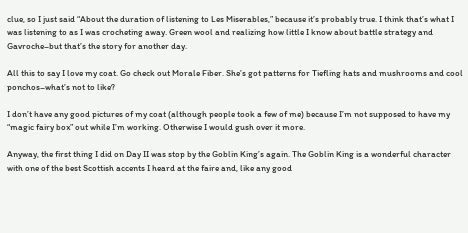clue, so I just said “About the duration of listening to Les Miserables,” because it’s probably true. I think that’s what I was listening to as I was crocheting away. Green wool and realizing how little I know about battle strategy and Gavroche–but that’s the story for another day.

All this to say I love my coat. Go check out Morale Fiber. She’s got patterns for Tiefling hats and mushrooms and cool ponchos–what’s not to like?

I don’t have any good pictures of my coat (although people took a few of me) because I’m not supposed to have my “magic fairy box” out while I’m working. Otherwise I would gush over it more.

Anyway, the first thing I did on Day II was stop by the Goblin King’s again. The Goblin King is a wonderful character with one of the best Scottish accents I heard at the faire and, like any good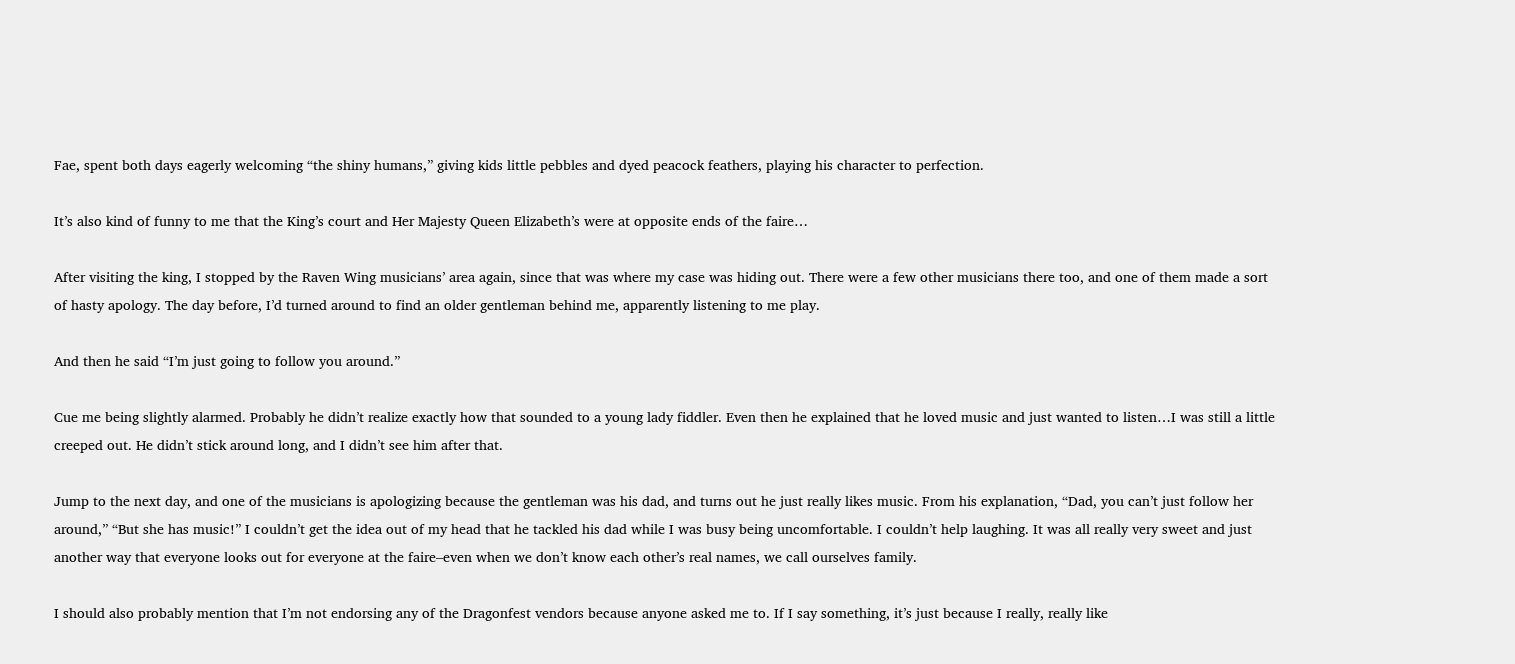Fae, spent both days eagerly welcoming “the shiny humans,” giving kids little pebbles and dyed peacock feathers, playing his character to perfection.

It’s also kind of funny to me that the King’s court and Her Majesty Queen Elizabeth’s were at opposite ends of the faire…

After visiting the king, I stopped by the Raven Wing musicians’ area again, since that was where my case was hiding out. There were a few other musicians there too, and one of them made a sort of hasty apology. The day before, I’d turned around to find an older gentleman behind me, apparently listening to me play.

And then he said “I’m just going to follow you around.”

Cue me being slightly alarmed. Probably he didn’t realize exactly how that sounded to a young lady fiddler. Even then he explained that he loved music and just wanted to listen…I was still a little creeped out. He didn’t stick around long, and I didn’t see him after that.

Jump to the next day, and one of the musicians is apologizing because the gentleman was his dad, and turns out he just really likes music. From his explanation, “Dad, you can’t just follow her around,” “But she has music!” I couldn’t get the idea out of my head that he tackled his dad while I was busy being uncomfortable. I couldn’t help laughing. It was all really very sweet and just another way that everyone looks out for everyone at the faire–even when we don’t know each other’s real names, we call ourselves family.

I should also probably mention that I’m not endorsing any of the Dragonfest vendors because anyone asked me to. If I say something, it’s just because I really, really like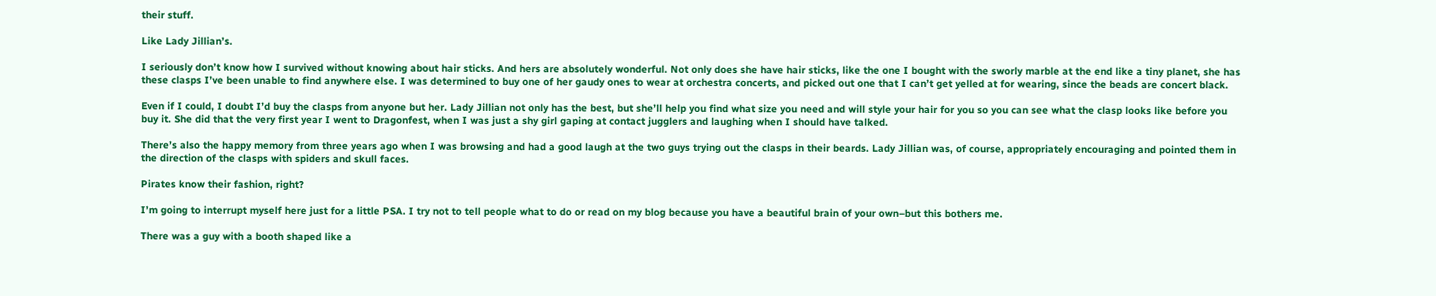their stuff.

Like Lady Jillian’s.

I seriously don’t know how I survived without knowing about hair sticks. And hers are absolutely wonderful. Not only does she have hair sticks, like the one I bought with the sworly marble at the end like a tiny planet, she has these clasps I’ve been unable to find anywhere else. I was determined to buy one of her gaudy ones to wear at orchestra concerts, and picked out one that I can’t get yelled at for wearing, since the beads are concert black.

Even if I could, I doubt I’d buy the clasps from anyone but her. Lady Jillian not only has the best, but she’ll help you find what size you need and will style your hair for you so you can see what the clasp looks like before you buy it. She did that the very first year I went to Dragonfest, when I was just a shy girl gaping at contact jugglers and laughing when I should have talked.

There’s also the happy memory from three years ago when I was browsing and had a good laugh at the two guys trying out the clasps in their beards. Lady Jillian was, of course, appropriately encouraging and pointed them in the direction of the clasps with spiders and skull faces.

Pirates know their fashion, right?

I’m going to interrupt myself here just for a little PSA. I try not to tell people what to do or read on my blog because you have a beautiful brain of your own–but this bothers me.

There was a guy with a booth shaped like a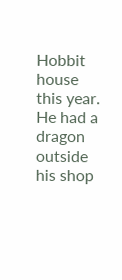Hobbit house this year. He had a dragon outside his shop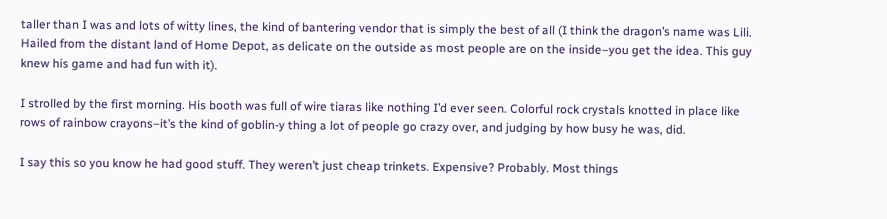taller than I was and lots of witty lines, the kind of bantering vendor that is simply the best of all (I think the dragon’s name was Lili. Hailed from the distant land of Home Depot, as delicate on the outside as most people are on the inside–you get the idea. This guy knew his game and had fun with it).

I strolled by the first morning. His booth was full of wire tiaras like nothing I’d ever seen. Colorful rock crystals knotted in place like rows of rainbow crayons–it’s the kind of goblin-y thing a lot of people go crazy over, and judging by how busy he was, did.

I say this so you know he had good stuff. They weren’t just cheap trinkets. Expensive? Probably. Most things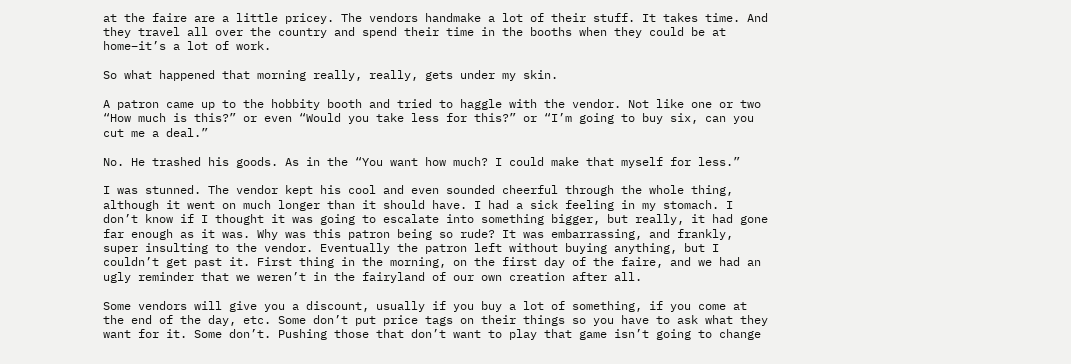at the faire are a little pricey. The vendors handmake a lot of their stuff. It takes time. And they travel all over the country and spend their time in the booths when they could be at home–it’s a lot of work.

So what happened that morning really, really, gets under my skin.

A patron came up to the hobbity booth and tried to haggle with the vendor. Not like one or two “How much is this?” or even “Would you take less for this?” or “I’m going to buy six, can you cut me a deal.”

No. He trashed his goods. As in the “You want how much? I could make that myself for less.”

I was stunned. The vendor kept his cool and even sounded cheerful through the whole thing, although it went on much longer than it should have. I had a sick feeling in my stomach. I don’t know if I thought it was going to escalate into something bigger, but really, it had gone far enough as it was. Why was this patron being so rude? It was embarrassing, and frankly, super insulting to the vendor. Eventually the patron left without buying anything, but I couldn’t get past it. First thing in the morning, on the first day of the faire, and we had an ugly reminder that we weren’t in the fairyland of our own creation after all.

Some vendors will give you a discount, usually if you buy a lot of something, if you come at the end of the day, etc. Some don’t put price tags on their things so you have to ask what they want for it. Some don’t. Pushing those that don’t want to play that game isn’t going to change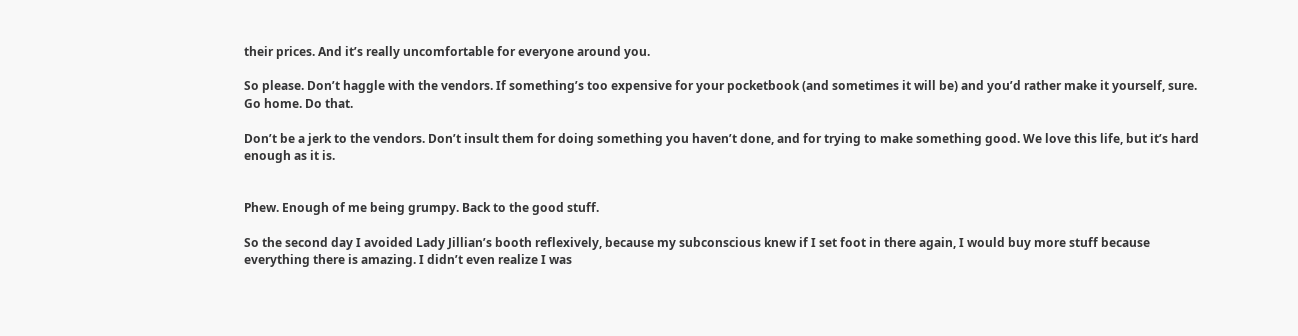their prices. And it’s really uncomfortable for everyone around you.

So please. Don’t haggle with the vendors. If something’s too expensive for your pocketbook (and sometimes it will be) and you’d rather make it yourself, sure. Go home. Do that.

Don’t be a jerk to the vendors. Don’t insult them for doing something you haven’t done, and for trying to make something good. We love this life, but it’s hard enough as it is.


Phew. Enough of me being grumpy. Back to the good stuff.

So the second day I avoided Lady Jillian’s booth reflexively, because my subconscious knew if I set foot in there again, I would buy more stuff because everything there is amazing. I didn’t even realize I was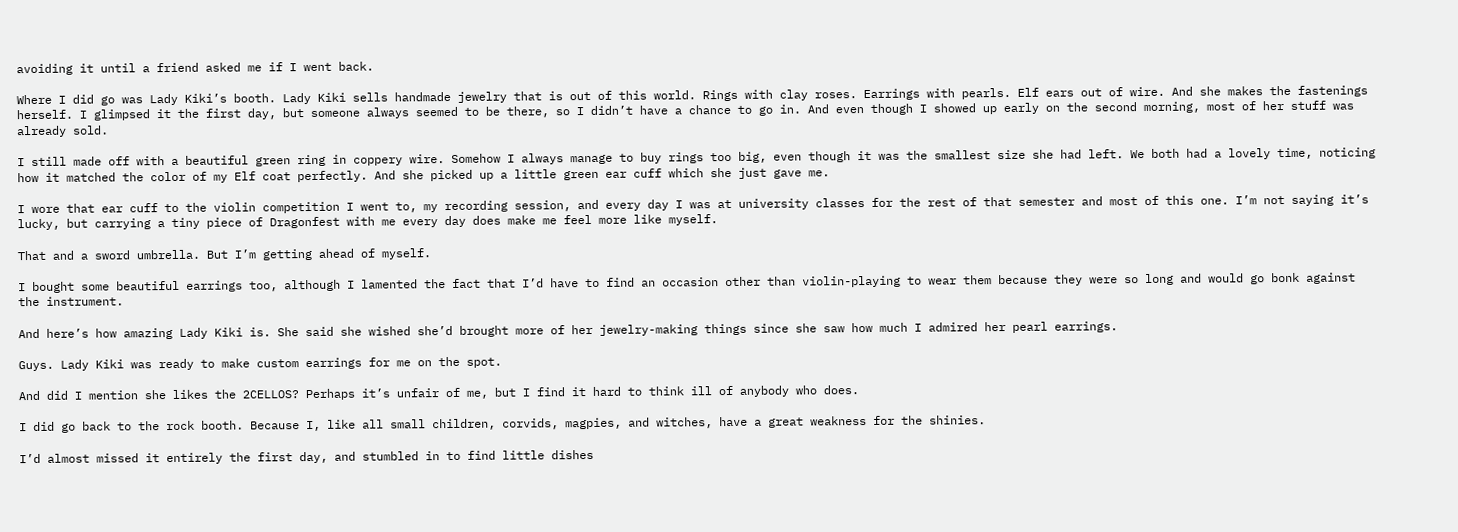avoiding it until a friend asked me if I went back.

Where I did go was Lady Kiki’s booth. Lady Kiki sells handmade jewelry that is out of this world. Rings with clay roses. Earrings with pearls. Elf ears out of wire. And she makes the fastenings herself. I glimpsed it the first day, but someone always seemed to be there, so I didn’t have a chance to go in. And even though I showed up early on the second morning, most of her stuff was already sold.

I still made off with a beautiful green ring in coppery wire. Somehow I always manage to buy rings too big, even though it was the smallest size she had left. We both had a lovely time, noticing how it matched the color of my Elf coat perfectly. And she picked up a little green ear cuff which she just gave me.

I wore that ear cuff to the violin competition I went to, my recording session, and every day I was at university classes for the rest of that semester and most of this one. I’m not saying it’s lucky, but carrying a tiny piece of Dragonfest with me every day does make me feel more like myself.

That and a sword umbrella. But I’m getting ahead of myself.

I bought some beautiful earrings too, although I lamented the fact that I’d have to find an occasion other than violin-playing to wear them because they were so long and would go bonk against the instrument.

And here’s how amazing Lady Kiki is. She said she wished she’d brought more of her jewelry-making things since she saw how much I admired her pearl earrings.

Guys. Lady Kiki was ready to make custom earrings for me on the spot.

And did I mention she likes the 2CELLOS? Perhaps it’s unfair of me, but I find it hard to think ill of anybody who does.

I did go back to the rock booth. Because I, like all small children, corvids, magpies, and witches, have a great weakness for the shinies.

I’d almost missed it entirely the first day, and stumbled in to find little dishes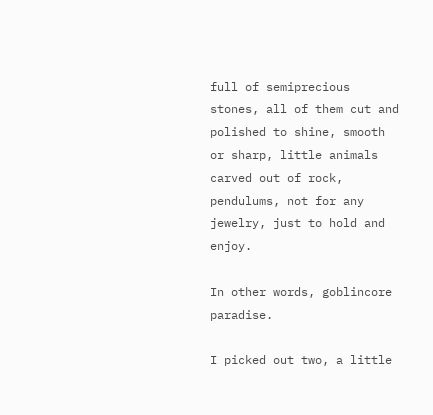full of semiprecious stones, all of them cut and polished to shine, smooth or sharp, little animals carved out of rock, pendulums, not for any jewelry, just to hold and enjoy.

In other words, goblincore paradise.

I picked out two, a little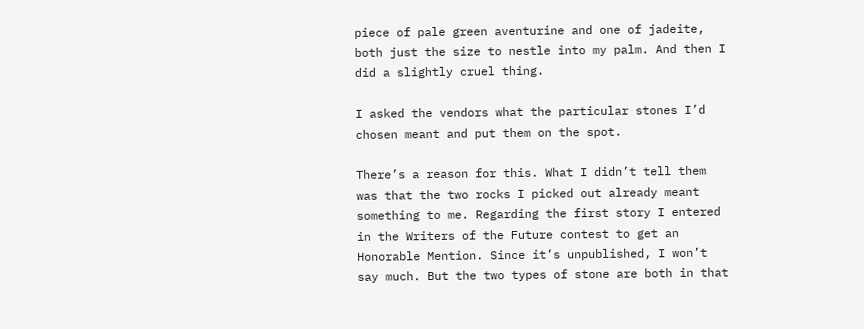piece of pale green aventurine and one of jadeite, both just the size to nestle into my palm. And then I did a slightly cruel thing.

I asked the vendors what the particular stones I’d chosen meant and put them on the spot.

There’s a reason for this. What I didn’t tell them was that the two rocks I picked out already meant something to me. Regarding the first story I entered in the Writers of the Future contest to get an Honorable Mention. Since it’s unpublished, I won’t say much. But the two types of stone are both in that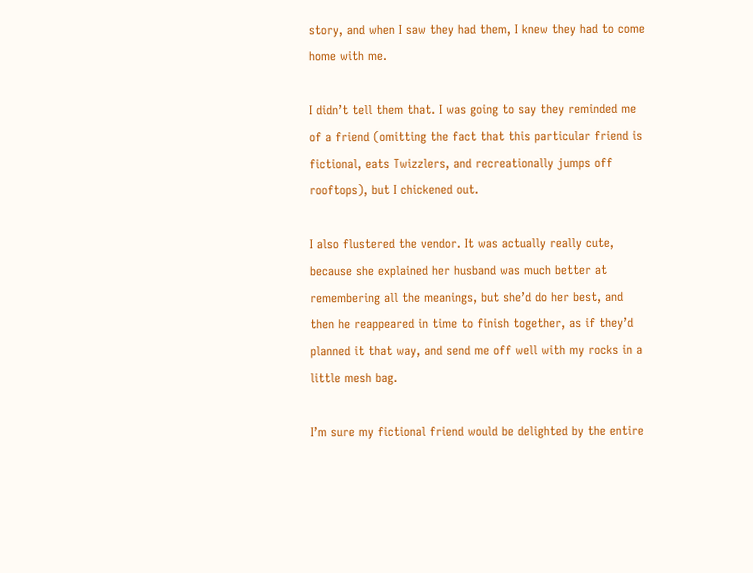story, and when I saw they had them, I knew they had to come home with me.

I didn’t tell them that. I was going to say they reminded me of a friend (omitting the fact that this particular friend is fictional, eats Twizzlers, and recreationally jumps off rooftops), but I chickened out.

I also flustered the vendor. It was actually really cute, because she explained her husband was much better at remembering all the meanings, but she’d do her best, and then he reappeared in time to finish together, as if they’d planned it that way, and send me off well with my rocks in a little mesh bag.

I’m sure my fictional friend would be delighted by the entire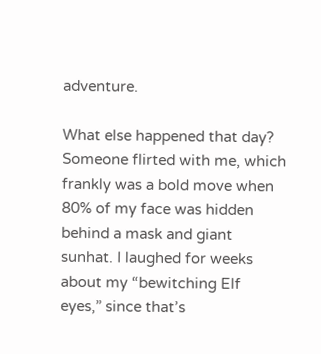adventure.

What else happened that day? Someone flirted with me, which frankly was a bold move when 80% of my face was hidden behind a mask and giant sunhat. I laughed for weeks about my “bewitching Elf eyes,” since that’s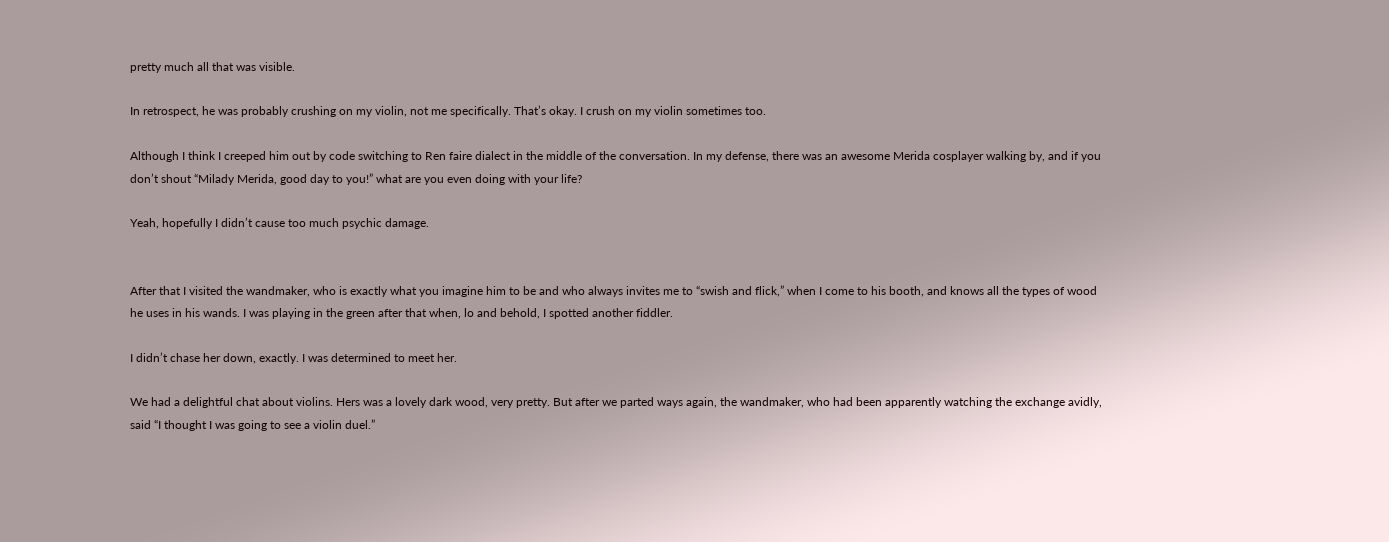pretty much all that was visible.

In retrospect, he was probably crushing on my violin, not me specifically. That’s okay. I crush on my violin sometimes too.

Although I think I creeped him out by code switching to Ren faire dialect in the middle of the conversation. In my defense, there was an awesome Merida cosplayer walking by, and if you don’t shout “Milady Merida, good day to you!” what are you even doing with your life?

Yeah, hopefully I didn’t cause too much psychic damage.


After that I visited the wandmaker, who is exactly what you imagine him to be and who always invites me to “swish and flick,” when I come to his booth, and knows all the types of wood he uses in his wands. I was playing in the green after that when, lo and behold, I spotted another fiddler.

I didn’t chase her down, exactly. I was determined to meet her.

We had a delightful chat about violins. Hers was a lovely dark wood, very pretty. But after we parted ways again, the wandmaker, who had been apparently watching the exchange avidly, said “I thought I was going to see a violin duel.”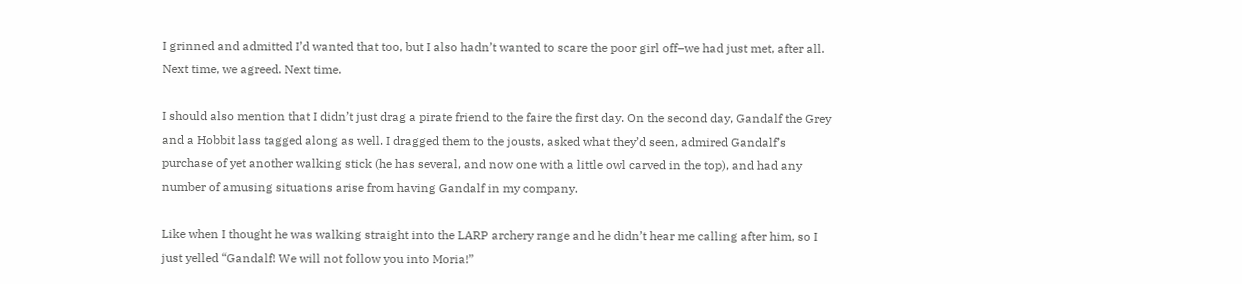I grinned and admitted I’d wanted that too, but I also hadn’t wanted to scare the poor girl off–we had just met, after all. Next time, we agreed. Next time.

I should also mention that I didn’t just drag a pirate friend to the faire the first day. On the second day, Gandalf the Grey and a Hobbit lass tagged along as well. I dragged them to the jousts, asked what they’d seen, admired Gandalf’s purchase of yet another walking stick (he has several, and now one with a little owl carved in the top), and had any number of amusing situations arise from having Gandalf in my company.

Like when I thought he was walking straight into the LARP archery range and he didn’t hear me calling after him, so I just yelled “Gandalf! We will not follow you into Moria!”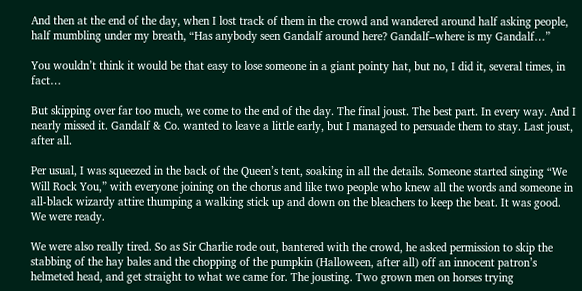And then at the end of the day, when I lost track of them in the crowd and wandered around half asking people, half mumbling under my breath, “Has anybody seen Gandalf around here? Gandalf–where is my Gandalf…”

You wouldn’t think it would be that easy to lose someone in a giant pointy hat, but no, I did it, several times, in fact…

But skipping over far too much, we come to the end of the day. The final joust. The best part. In every way. And I nearly missed it. Gandalf & Co. wanted to leave a little early, but I managed to persuade them to stay. Last joust, after all.

Per usual, I was squeezed in the back of the Queen’s tent, soaking in all the details. Someone started singing “We Will Rock You,” with everyone joining on the chorus and like two people who knew all the words and someone in all-black wizardy attire thumping a walking stick up and down on the bleachers to keep the beat. It was good. We were ready.

We were also really tired. So as Sir Charlie rode out, bantered with the crowd, he asked permission to skip the stabbing of the hay bales and the chopping of the pumpkin (Halloween, after all) off an innocent patron’s helmeted head, and get straight to what we came for. The jousting. Two grown men on horses trying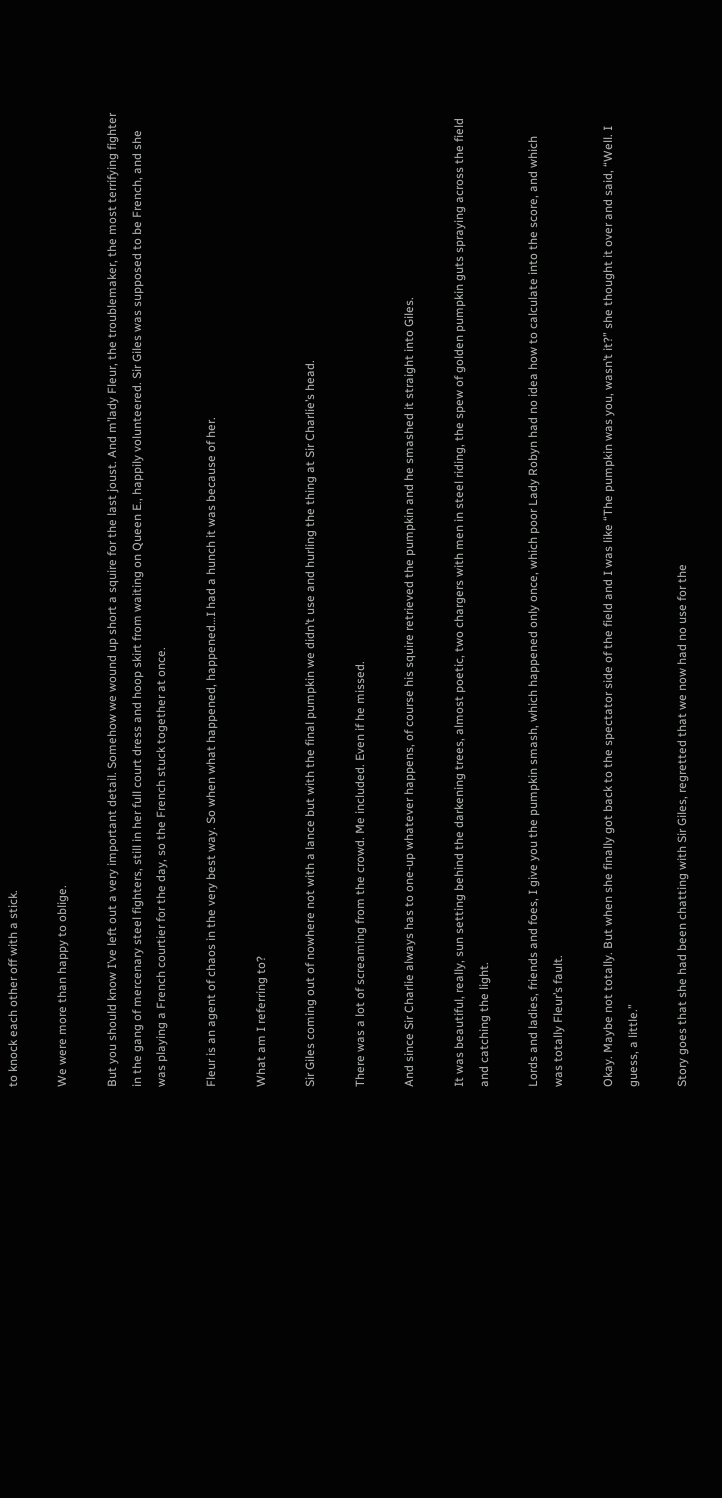to knock each other off with a stick.

We were more than happy to oblige.

But you should know I’ve left out a very important detail. Somehow we wound up short a squire for the last joust. And m’lady Fleur, the troublemaker, the most terrifying fighter in the gang of mercenary steel fighters, still in her full court dress and hoop skirt from waiting on Queen E., happily volunteered. Sir Giles was supposed to be French, and she was playing a French courtier for the day, so the French stuck together at once.

Fleur is an agent of chaos in the very best way. So when what happened, happened…I had a hunch it was because of her.

What am I referring to?

Sir Giles coming out of nowhere not with a lance but with the final pumpkin we didn’t use and hurling the thing at Sir Charlie’s head.

There was a lot of screaming from the crowd. Me included. Even if he missed.

And since Sir Charlie always has to one-up whatever happens, of course his squire retrieved the pumpkin and he smashed it straight into Giles.

It was beautiful, really, sun setting behind the darkening trees, almost poetic, two chargers with men in steel riding, the spew of golden pumpkin guts spraying across the field and catching the light.

Lords and ladies, friends and foes, I give you the pumpkin smash, which happened only once, which poor Lady Robyn had no idea how to calculate into the score, and which was totally Fleur’s fault.

Okay. Maybe not totally. But when she finally got back to the spectator side of the field and I was like “The pumpkin was you, wasn’t it?” she thought it over and said, “Well. I guess, a little.”

Story goes that she had been chatting with Sir Giles, regretted that we now had no use for the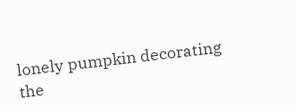lonely pumpkin decorating the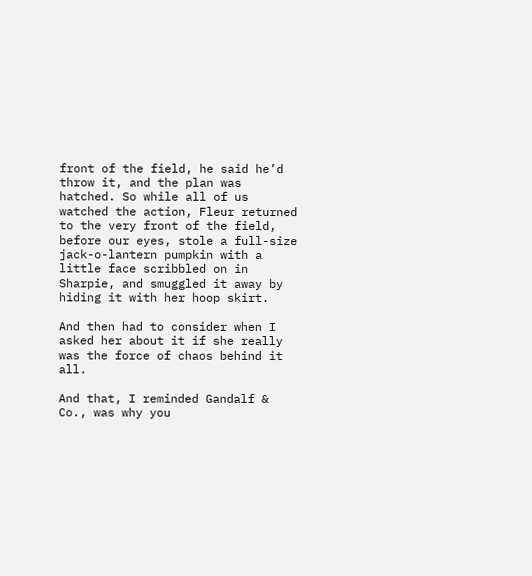front of the field, he said he’d throw it, and the plan was hatched. So while all of us watched the action, Fleur returned to the very front of the field, before our eyes, stole a full-size jack-o-lantern pumpkin with a little face scribbled on in Sharpie, and smuggled it away by hiding it with her hoop skirt.

And then had to consider when I asked her about it if she really was the force of chaos behind it all.

And that, I reminded Gandalf & Co., was why you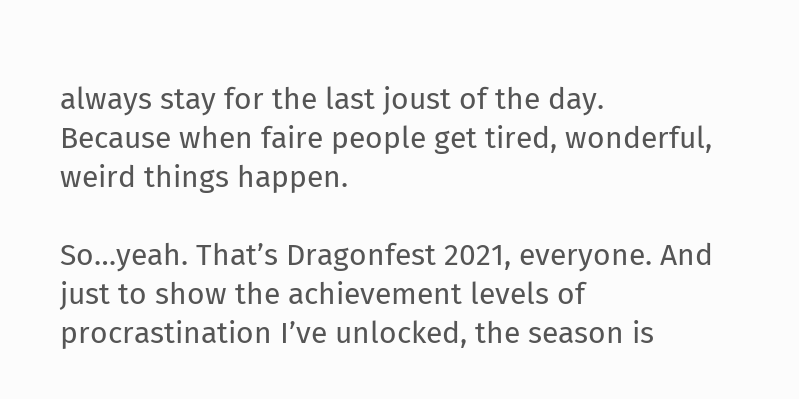always stay for the last joust of the day. Because when faire people get tired, wonderful, weird things happen.

So…yeah. That’s Dragonfest 2021, everyone. And just to show the achievement levels of procrastination I’ve unlocked, the season is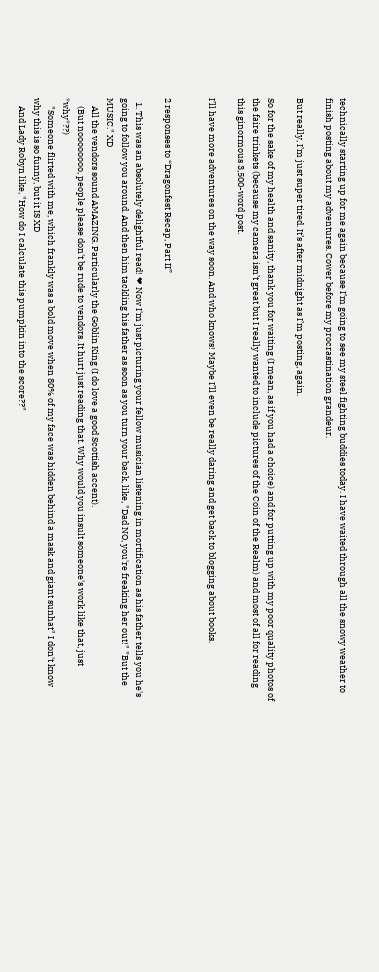technically starting up for me again because I’m going to see my steel fighting buddies today. I have waited through all the snowy weather to finish posting about my adventures. Cower before my procrastination grandeur.

But really, I’m just super tired. It’s after midnight as I’m posting, again.

So for the sake of my health and sanity, thank you for waiting (I mean, as if you had a choice) and for putting up with my poor quality photos of the faire trinkets (because my camera isn’t great but I really wanted to include pictures of the Coin of the Realm) and most of all for reading this ginormous 3,500-word post.

I’ll have more adventures on the way soon. And who knows! Maybe I’ll even be really daring and get back to blogging about books.


2 responses to “Dragonfest Recap, Part II”

  1. This was an absolutely delightful read! ❤ Now I'm just picturing your fellow musician listening in mortification as his father tells you he's going to follow you around. And then him tackling his father as soon as you turn your back, like, "Dad NO, you're freaking her out!" "But the MUSIC." XD
    All the vendors sound AMAZING. Particularly the Goblin King (I do love a good Scottish accent).
    (But noooooooo, people please don't be rude to vendors. It hurt just reading that. Why would you insult someone's work like that, just *why*??)
    "Someone flirted with me, which frankly was a bold move when 80% of my face was hidden behind a mask and giant sunhat" I don't know why this is so funny, but it IS XD
    And Lady Robyn like, "How do I calculate this pumpkin into the score??"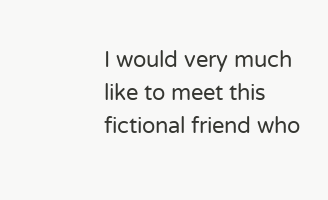I would very much like to meet this fictional friend who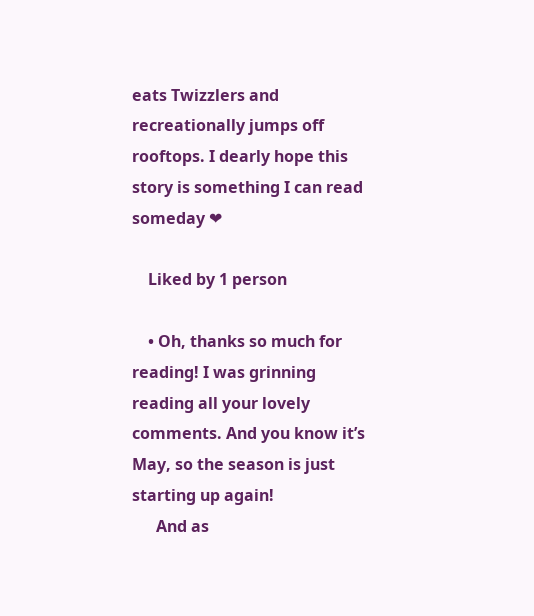eats Twizzlers and recreationally jumps off rooftops. I dearly hope this story is something I can read someday ❤

    Liked by 1 person

    • Oh, thanks so much for reading! I was grinning reading all your lovely comments. And you know it’s May, so the season is just starting up again!
      And as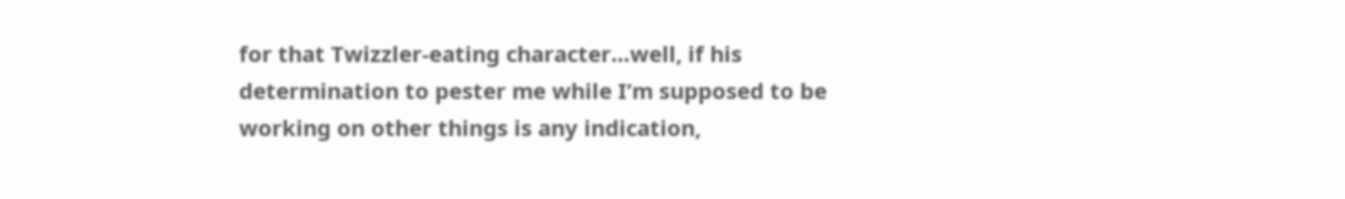for that Twizzler-eating character…well, if his determination to pester me while I’m supposed to be working on other things is any indication,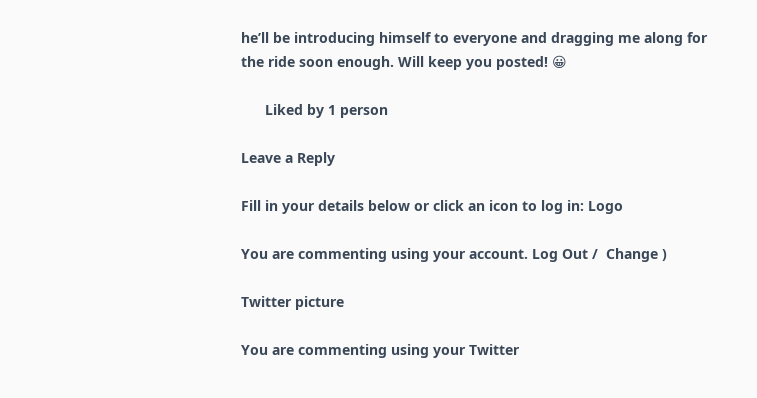he’ll be introducing himself to everyone and dragging me along for the ride soon enough. Will keep you posted! 😀

      Liked by 1 person

Leave a Reply

Fill in your details below or click an icon to log in: Logo

You are commenting using your account. Log Out /  Change )

Twitter picture

You are commenting using your Twitter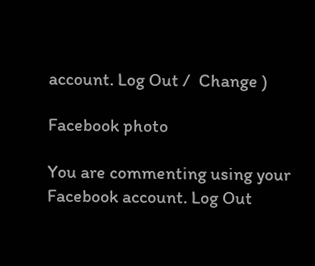account. Log Out /  Change )

Facebook photo

You are commenting using your Facebook account. Log Out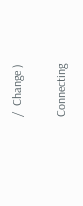/  Change )

Connecting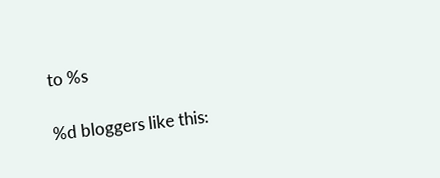to %s

%d bloggers like this: